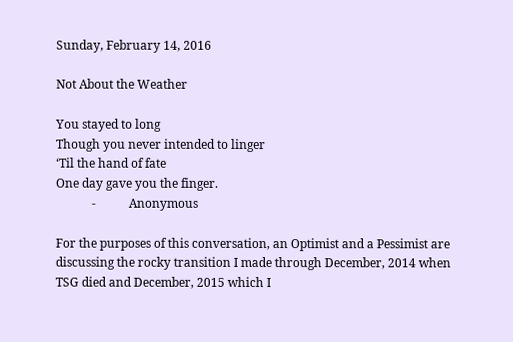Sunday, February 14, 2016

Not About the Weather

You stayed to long
Though you never intended to linger
‘Til the hand of fate
One day gave you the finger.
            -           Anonymous

For the purposes of this conversation, an Optimist and a Pessimist are discussing the rocky transition I made through December, 2014 when TSG died and December, 2015 which I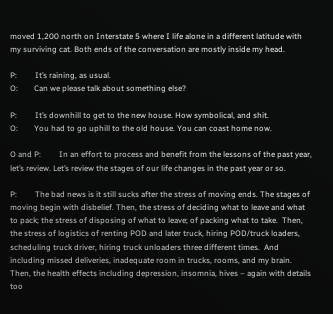moved 1,200 north on Interstate 5 where I life alone in a different latitude with my surviving cat. Both ends of the conversation are mostly inside my head.

P:         It’s raining, as usual.
O:        Can we please talk about something else?

P:         It’s downhill to get to the new house. How symbolical, and shit.
O:        You had to go uphill to the old house. You can coast home now.

O and P:         In an effort to process and benefit from the lessons of the past year, let’s review. Let’s review the stages of our life changes in the past year or so.

P:         The bad news is it still sucks after the stress of moving ends. The stages of moving begin with disbelief. Then, the stress of deciding what to leave and what to pack; the stress of disposing of what to leave; of packing what to take.  Then, the stress of logistics of renting POD and later truck, hiring POD/truck loaders, scheduling truck driver, hiring truck unloaders three different times.  And including missed deliveries, inadequate room in trucks, rooms, and my brain.  Then, the health effects including depression, insomnia, hives – again with details too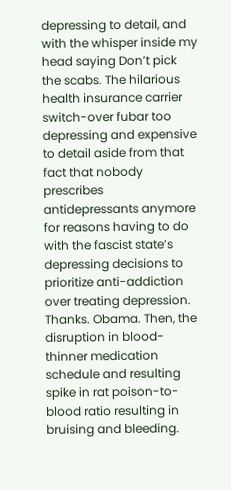depressing to detail, and with the whisper inside my head saying Don’t pick the scabs. The hilarious health insurance carrier switch-over fubar too depressing and expensive to detail aside from that fact that nobody prescribes antidepressants anymore for reasons having to do with the fascist state’s depressing decisions to prioritize anti-addiction over treating depression. Thanks. Obama. Then, the disruption in blood-thinner medication schedule and resulting spike in rat poison-to-blood ratio resulting in bruising and bleeding.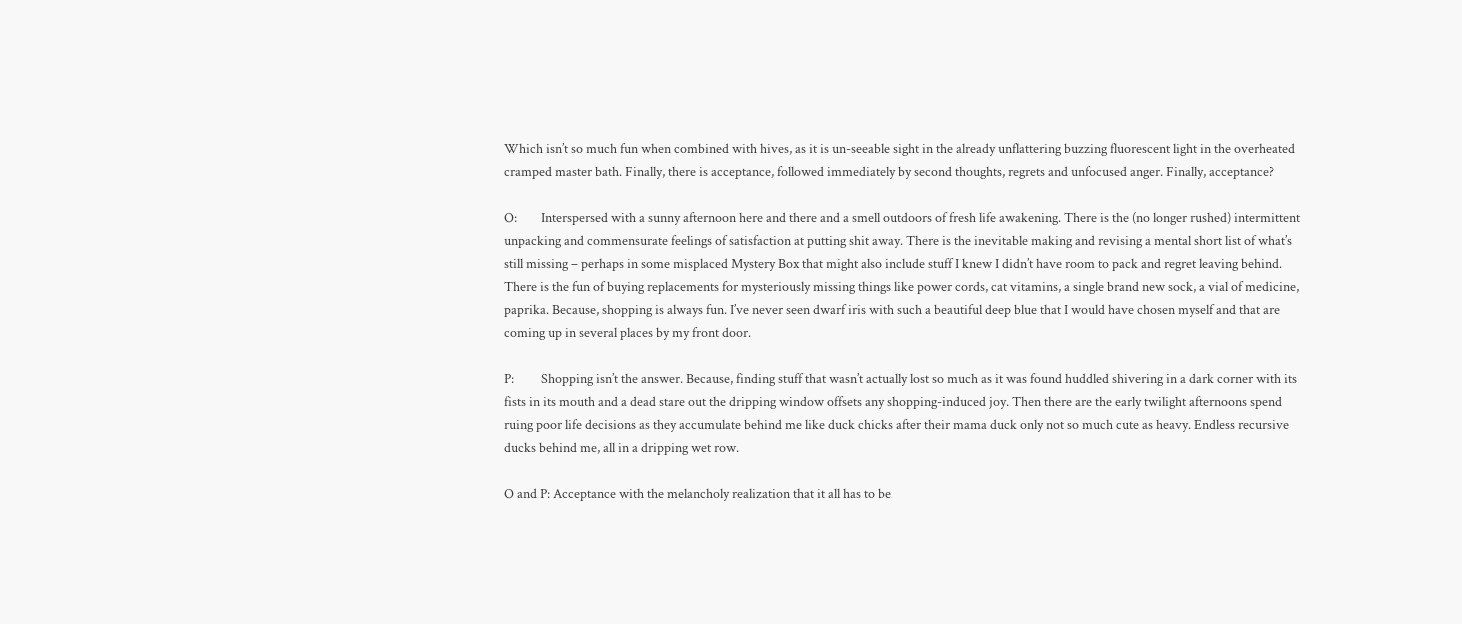Which isn’t so much fun when combined with hives, as it is un-seeable sight in the already unflattering buzzing fluorescent light in the overheated cramped master bath. Finally, there is acceptance, followed immediately by second thoughts, regrets and unfocused anger. Finally, acceptance?

O:        Interspersed with a sunny afternoon here and there and a smell outdoors of fresh life awakening. There is the (no longer rushed) intermittent unpacking and commensurate feelings of satisfaction at putting shit away. There is the inevitable making and revising a mental short list of what’s still missing – perhaps in some misplaced Mystery Box that might also include stuff I knew I didn’t have room to pack and regret leaving behind. There is the fun of buying replacements for mysteriously missing things like power cords, cat vitamins, a single brand new sock, a vial of medicine, paprika. Because, shopping is always fun. I’ve never seen dwarf iris with such a beautiful deep blue that I would have chosen myself and that are coming up in several places by my front door.

P:         Shopping isn’t the answer. Because, finding stuff that wasn’t actually lost so much as it was found huddled shivering in a dark corner with its fists in its mouth and a dead stare out the dripping window offsets any shopping-induced joy. Then there are the early twilight afternoons spend ruing poor life decisions as they accumulate behind me like duck chicks after their mama duck only not so much cute as heavy. Endless recursive ducks behind me, all in a dripping wet row.

O and P: Acceptance with the melancholy realization that it all has to be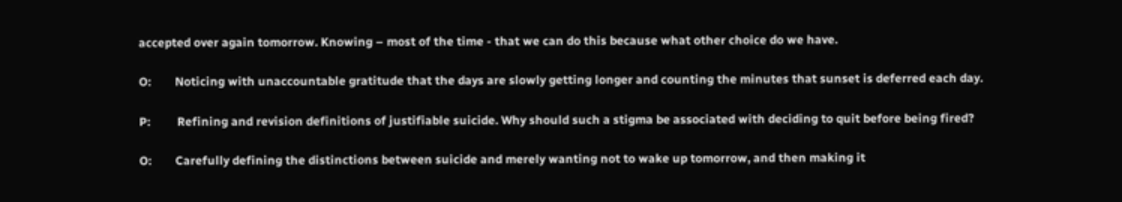accepted over again tomorrow. Knowing – most of the time - that we can do this because what other choice do we have.

O:        Noticing with unaccountable gratitude that the days are slowly getting longer and counting the minutes that sunset is deferred each day.

P:         Refining and revision definitions of justifiable suicide. Why should such a stigma be associated with deciding to quit before being fired?

O:        Carefully defining the distinctions between suicide and merely wanting not to wake up tomorrow, and then making it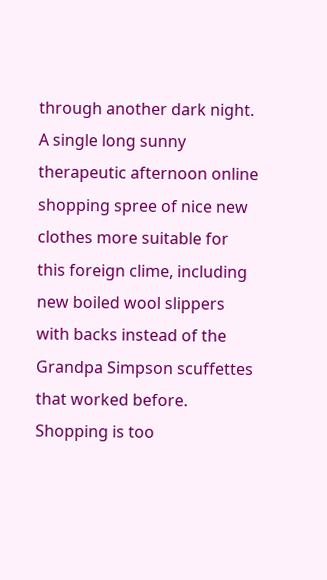through another dark night. A single long sunny therapeutic afternoon online shopping spree of nice new clothes more suitable for this foreign clime, including new boiled wool slippers with backs instead of the Grandpa Simpson scuffettes that worked before.  Shopping is too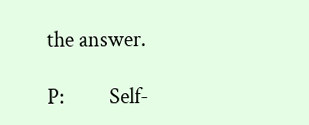the answer.

P:         Self-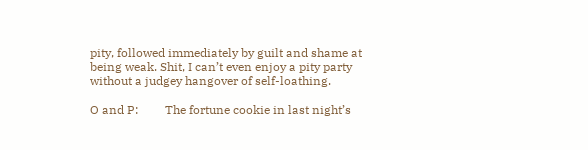pity, followed immediately by guilt and shame at being weak. Shit, I can’t even enjoy a pity party without a judgey hangover of self-loathing.

O and P:         The fortune cookie in last night’s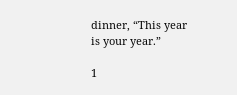dinner, “This year is your year.”

1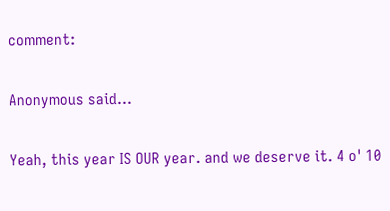comment:

Anonymous said...

Yeah, this year IS OUR year. and we deserve it. 4 o' 10